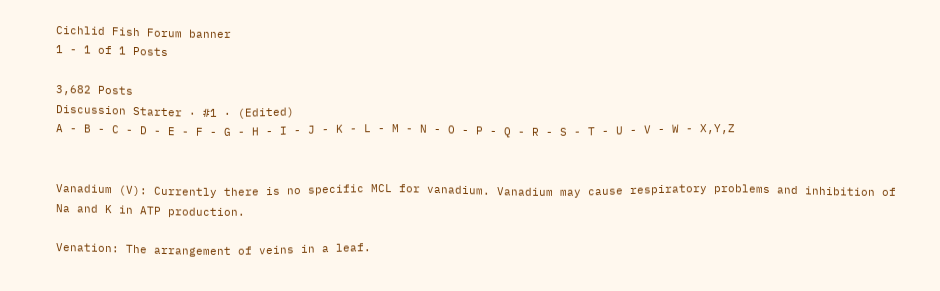Cichlid Fish Forum banner
1 - 1 of 1 Posts

3,682 Posts
Discussion Starter · #1 · (Edited)
A - B - C - D - E - F - G - H - I - J - K - L - M - N - O - P - Q - R - S - T - U - V - W - X,Y,Z


Vanadium (V): Currently there is no specific MCL for vanadium. Vanadium may cause respiratory problems and inhibition of Na and K in ATP production.

Venation: The arrangement of veins in a leaf.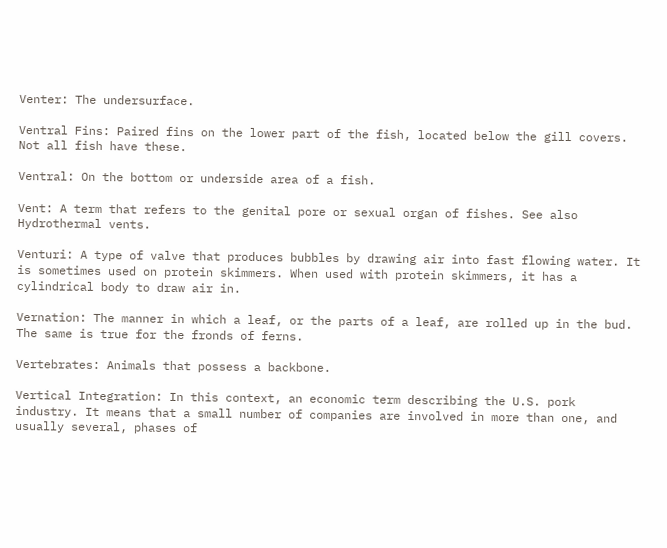Venter: The undersurface.

Ventral Fins: Paired fins on the lower part of the fish, located below the gill covers. Not all fish have these.

Ventral: On the bottom or underside area of a fish.

Vent: A term that refers to the genital pore or sexual organ of fishes. See also Hydrothermal vents.

Venturi: A type of valve that produces bubbles by drawing air into fast flowing water. It is sometimes used on protein skimmers. When used with protein skimmers, it has a cylindrical body to draw air in.

Vernation: The manner in which a leaf, or the parts of a leaf, are rolled up in the bud. The same is true for the fronds of ferns.

Vertebrates: Animals that possess a backbone.

Vertical Integration: In this context, an economic term describing the U.S. pork industry. It means that a small number of companies are involved in more than one, and usually several, phases of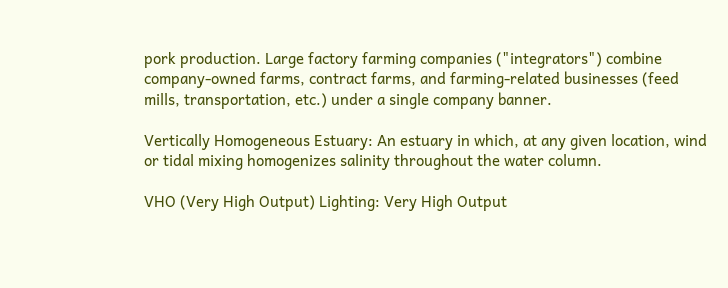pork production. Large factory farming companies ("integrators") combine company-owned farms, contract farms, and farming-related businesses (feed mills, transportation, etc.) under a single company banner.

Vertically Homogeneous Estuary: An estuary in which, at any given location, wind or tidal mixing homogenizes salinity throughout the water column.

VHO (Very High Output) Lighting: Very High Output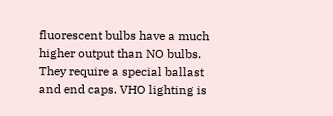fluorescent bulbs have a much higher output than NO bulbs. They require a special ballast and end caps. VHO lighting is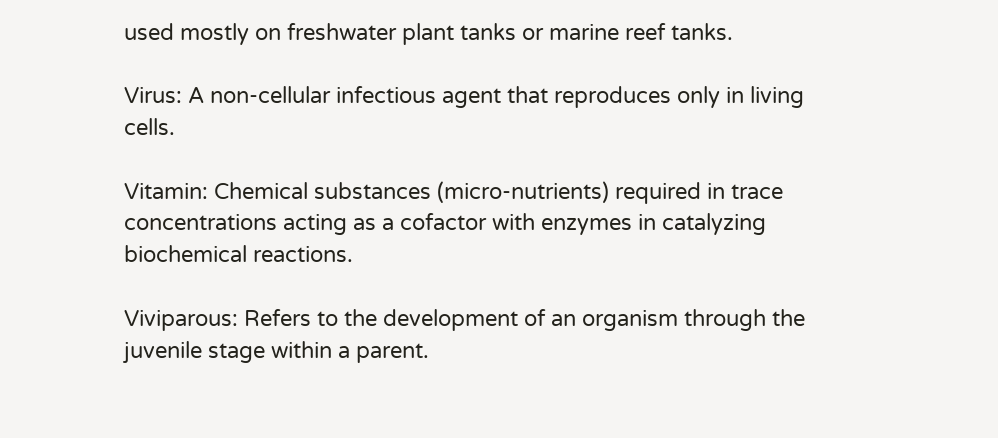used mostly on freshwater plant tanks or marine reef tanks.

Virus: A non-cellular infectious agent that reproduces only in living cells.

Vitamin: Chemical substances (micro-nutrients) required in trace concentrations acting as a cofactor with enzymes in catalyzing biochemical reactions.

Viviparous: Refers to the development of an organism through the juvenile stage within a parent.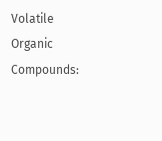Volatile Organic Compounds: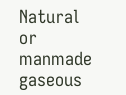Natural or manmade gaseous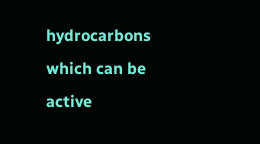hydrocarbons which can be active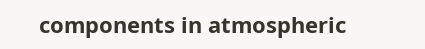components in atmospheric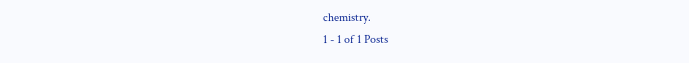chemistry.
1 - 1 of 1 Posts